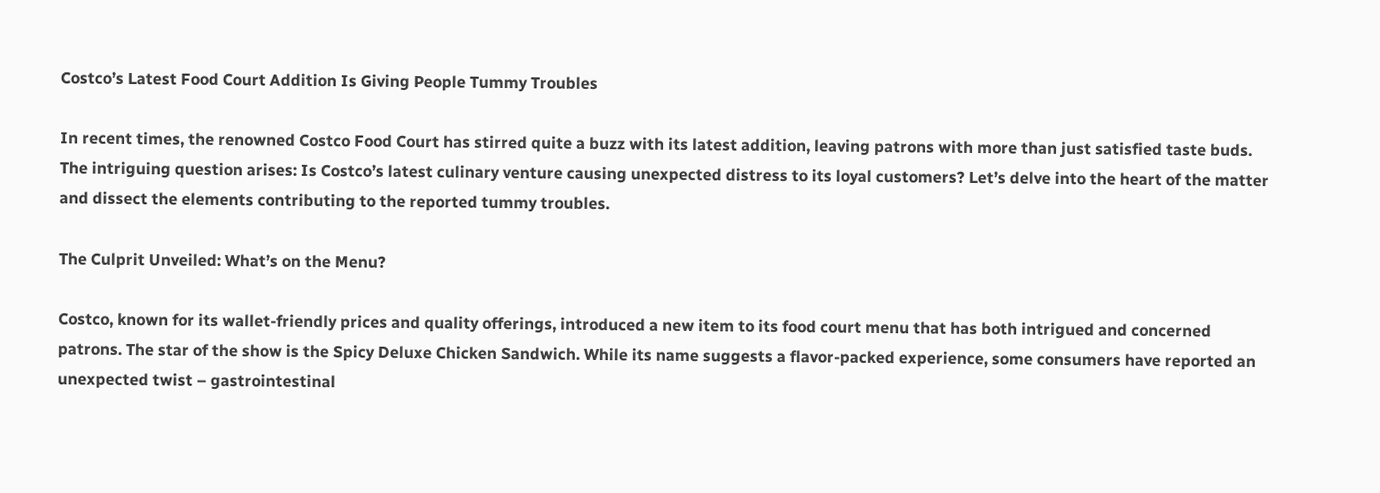Costco’s Latest Food Court Addition Is Giving People Tummy Troubles

In recent times, the renowned Costco Food Court has stirred quite a buzz with its latest addition, leaving patrons with more than just satisfied taste buds. The intriguing question arises: Is Costco’s latest culinary venture causing unexpected distress to its loyal customers? Let’s delve into the heart of the matter and dissect the elements contributing to the reported tummy troubles.

The Culprit Unveiled: What’s on the Menu?

Costco, known for its wallet-friendly prices and quality offerings, introduced a new item to its food court menu that has both intrigued and concerned patrons. The star of the show is the Spicy Deluxe Chicken Sandwich. While its name suggests a flavor-packed experience, some consumers have reported an unexpected twist – gastrointestinal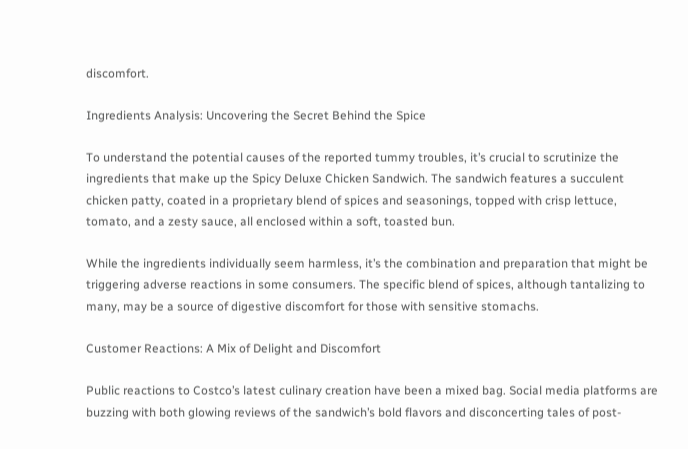discomfort.

Ingredients Analysis: Uncovering the Secret Behind the Spice

To understand the potential causes of the reported tummy troubles, it’s crucial to scrutinize the ingredients that make up the Spicy Deluxe Chicken Sandwich. The sandwich features a succulent chicken patty, coated in a proprietary blend of spices and seasonings, topped with crisp lettuce, tomato, and a zesty sauce, all enclosed within a soft, toasted bun.

While the ingredients individually seem harmless, it’s the combination and preparation that might be triggering adverse reactions in some consumers. The specific blend of spices, although tantalizing to many, may be a source of digestive discomfort for those with sensitive stomachs.

Customer Reactions: A Mix of Delight and Discomfort

Public reactions to Costco’s latest culinary creation have been a mixed bag. Social media platforms are buzzing with both glowing reviews of the sandwich’s bold flavors and disconcerting tales of post-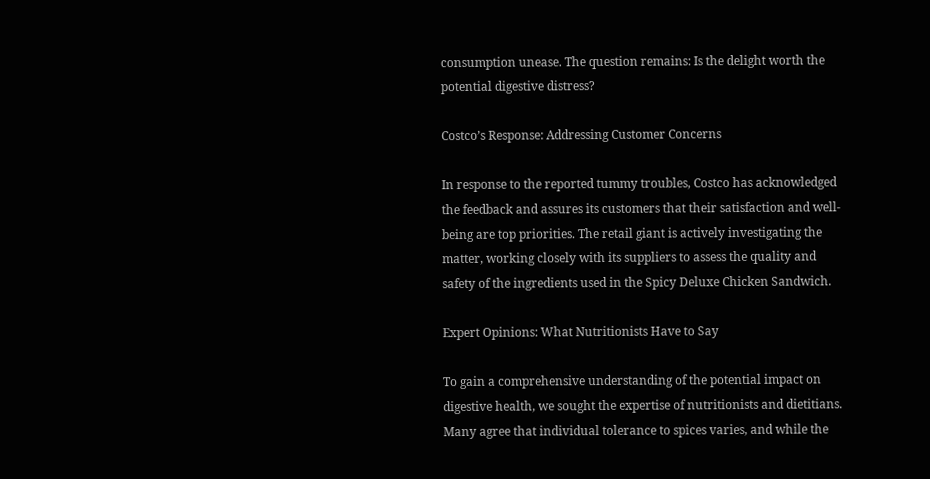consumption unease. The question remains: Is the delight worth the potential digestive distress?

Costco’s Response: Addressing Customer Concerns

In response to the reported tummy troubles, Costco has acknowledged the feedback and assures its customers that their satisfaction and well-being are top priorities. The retail giant is actively investigating the matter, working closely with its suppliers to assess the quality and safety of the ingredients used in the Spicy Deluxe Chicken Sandwich.

Expert Opinions: What Nutritionists Have to Say

To gain a comprehensive understanding of the potential impact on digestive health, we sought the expertise of nutritionists and dietitians. Many agree that individual tolerance to spices varies, and while the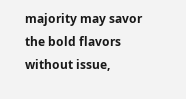majority may savor the bold flavors without issue,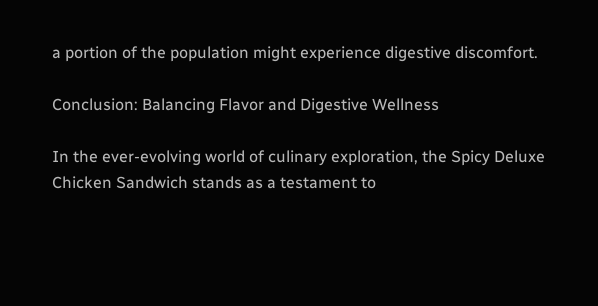a portion of the population might experience digestive discomfort.

Conclusion: Balancing Flavor and Digestive Wellness

In the ever-evolving world of culinary exploration, the Spicy Deluxe Chicken Sandwich stands as a testament to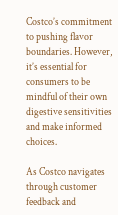Costco’s commitment to pushing flavor boundaries. However, it’s essential for consumers to be mindful of their own digestive sensitivities and make informed choices.

As Costco navigates through customer feedback and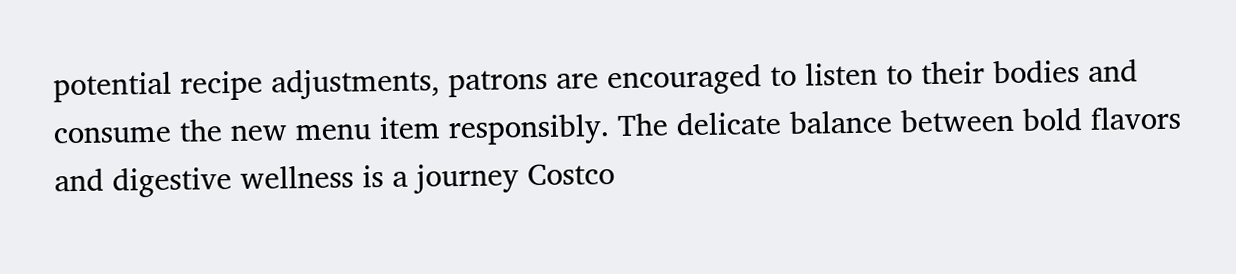potential recipe adjustments, patrons are encouraged to listen to their bodies and consume the new menu item responsibly. The delicate balance between bold flavors and digestive wellness is a journey Costco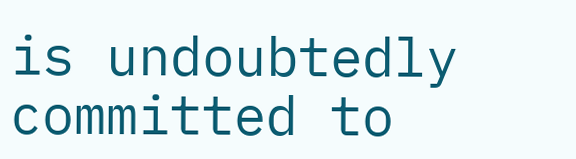is undoubtedly committed to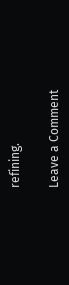refining.

Leave a Comment